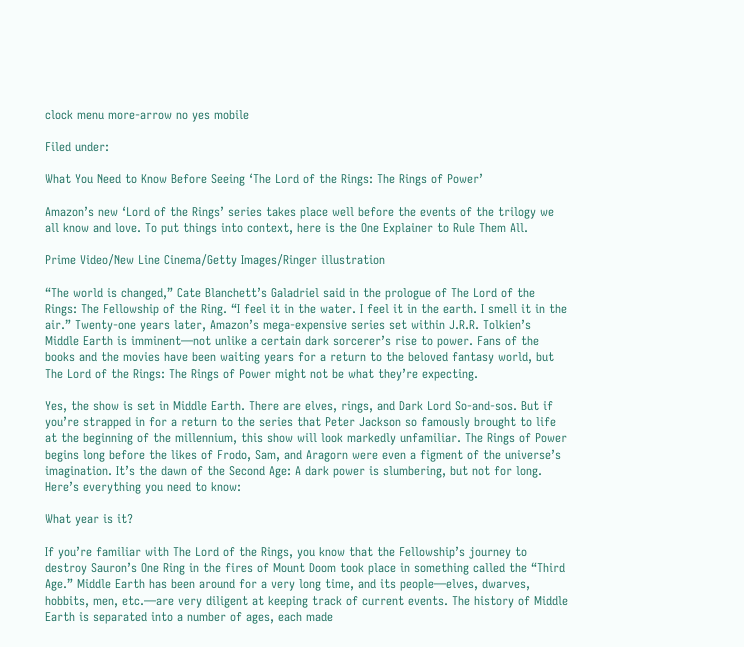clock menu more-arrow no yes mobile

Filed under:

What You Need to Know Before Seeing ‘The Lord of the Rings: The Rings of Power’

Amazon’s new ‘Lord of the Rings’ series takes place well before the events of the trilogy we all know and love. To put things into context, here is the One Explainer to Rule Them All.

Prime Video/New Line Cinema/Getty Images/Ringer illustration

“The world is changed,” Cate Blanchett’s Galadriel said in the prologue of The Lord of the Rings: The Fellowship of the Ring. “I feel it in the water. I feel it in the earth. I smell it in the air.” Twenty-one years later, Amazon’s mega-expensive series set within J.R.R. Tolkien’s Middle Earth is imminent—not unlike a certain dark sorcerer’s rise to power. Fans of the books and the movies have been waiting years for a return to the beloved fantasy world, but The Lord of the Rings: The Rings of Power might not be what they’re expecting.

Yes, the show is set in Middle Earth. There are elves, rings, and Dark Lord So-and-sos. But if you’re strapped in for a return to the series that Peter Jackson so famously brought to life at the beginning of the millennium, this show will look markedly unfamiliar. The Rings of Power begins long before the likes of Frodo, Sam, and Aragorn were even a figment of the universe’s imagination. It’s the dawn of the Second Age: A dark power is slumbering, but not for long. Here’s everything you need to know:

What year is it?

If you’re familiar with The Lord of the Rings, you know that the Fellowship’s journey to destroy Sauron’s One Ring in the fires of Mount Doom took place in something called the “Third Age.” Middle Earth has been around for a very long time, and its people—elves, dwarves, hobbits, men, etc.—are very diligent at keeping track of current events. The history of Middle Earth is separated into a number of ages, each made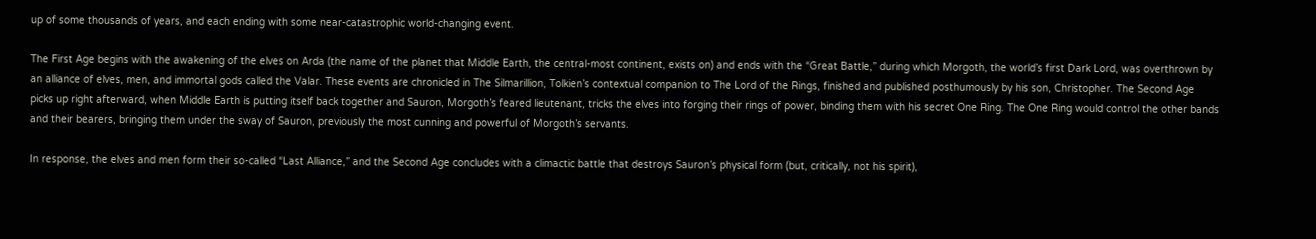up of some thousands of years, and each ending with some near-catastrophic world-changing event.

The First Age begins with the awakening of the elves on Arda (the name of the planet that Middle Earth, the central-most continent, exists on) and ends with the “Great Battle,” during which Morgoth, the world’s first Dark Lord, was overthrown by an alliance of elves, men, and immortal gods called the Valar. These events are chronicled in The Silmarillion, Tolkien’s contextual companion to The Lord of the Rings, finished and published posthumously by his son, Christopher. The Second Age picks up right afterward, when Middle Earth is putting itself back together and Sauron, Morgoth’s feared lieutenant, tricks the elves into forging their rings of power, binding them with his secret One Ring. The One Ring would control the other bands and their bearers, bringing them under the sway of Sauron, previously the most cunning and powerful of Morgoth’s servants.

In response, the elves and men form their so-called “Last Alliance,” and the Second Age concludes with a climactic battle that destroys Sauron’s physical form (but, critically, not his spirit),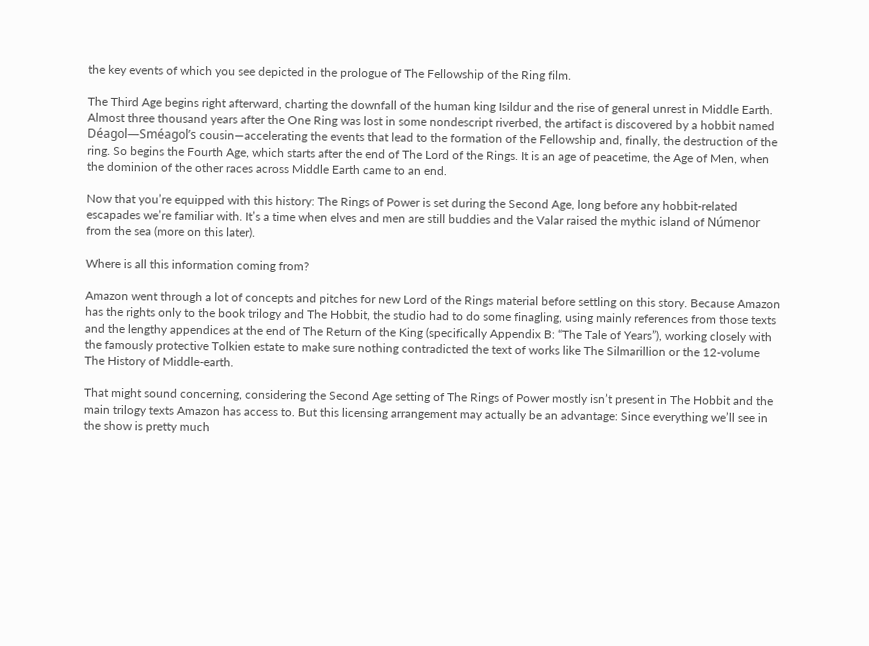the key events of which you see depicted in the prologue of The Fellowship of the Ring film.

The Third Age begins right afterward, charting the downfall of the human king Isildur and the rise of general unrest in Middle Earth. Almost three thousand years after the One Ring was lost in some nondescript riverbed, the artifact is discovered by a hobbit named Déagol—Sméagol’s cousin—accelerating the events that lead to the formation of the Fellowship and, finally, the destruction of the ring. So begins the Fourth Age, which starts after the end of The Lord of the Rings. It is an age of peacetime, the Age of Men, when the dominion of the other races across Middle Earth came to an end.

Now that you’re equipped with this history: The Rings of Power is set during the Second Age, long before any hobbit-related escapades we’re familiar with. It’s a time when elves and men are still buddies and the Valar raised the mythic island of Númenor from the sea (more on this later).

Where is all this information coming from?

Amazon went through a lot of concepts and pitches for new Lord of the Rings material before settling on this story. Because Amazon has the rights only to the book trilogy and The Hobbit, the studio had to do some finagling, using mainly references from those texts and the lengthy appendices at the end of The Return of the King (specifically Appendix B: “The Tale of Years”), working closely with the famously protective Tolkien estate to make sure nothing contradicted the text of works like The Silmarillion or the 12-volume The History of Middle-earth.

That might sound concerning, considering the Second Age setting of The Rings of Power mostly isn’t present in The Hobbit and the main trilogy texts Amazon has access to. But this licensing arrangement may actually be an advantage: Since everything we’ll see in the show is pretty much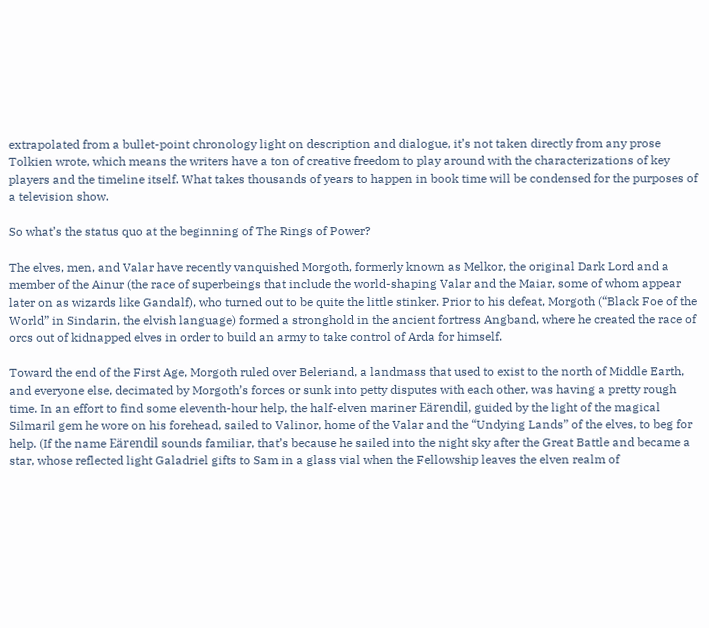extrapolated from a bullet-point chronology light on description and dialogue, it’s not taken directly from any prose Tolkien wrote, which means the writers have a ton of creative freedom to play around with the characterizations of key players and the timeline itself. What takes thousands of years to happen in book time will be condensed for the purposes of a television show.

So what’s the status quo at the beginning of The Rings of Power?

The elves, men, and Valar have recently vanquished Morgoth, formerly known as Melkor, the original Dark Lord and a member of the Ainur (the race of superbeings that include the world-shaping Valar and the Maiar, some of whom appear later on as wizards like Gandalf), who turned out to be quite the little stinker. Prior to his defeat, Morgoth (“Black Foe of the World” in Sindarin, the elvish language) formed a stronghold in the ancient fortress Angband, where he created the race of orcs out of kidnapped elves in order to build an army to take control of Arda for himself.

Toward the end of the First Age, Morgoth ruled over Beleriand, a landmass that used to exist to the north of Middle Earth, and everyone else, decimated by Morgoth’s forces or sunk into petty disputes with each other, was having a pretty rough time. In an effort to find some eleventh-hour help, the half-elven mariner Eärendil, guided by the light of the magical Silmaril gem he wore on his forehead, sailed to Valinor, home of the Valar and the “Undying Lands” of the elves, to beg for help. (If the name Eärendil sounds familiar, that’s because he sailed into the night sky after the Great Battle and became a star, whose reflected light Galadriel gifts to Sam in a glass vial when the Fellowship leaves the elven realm of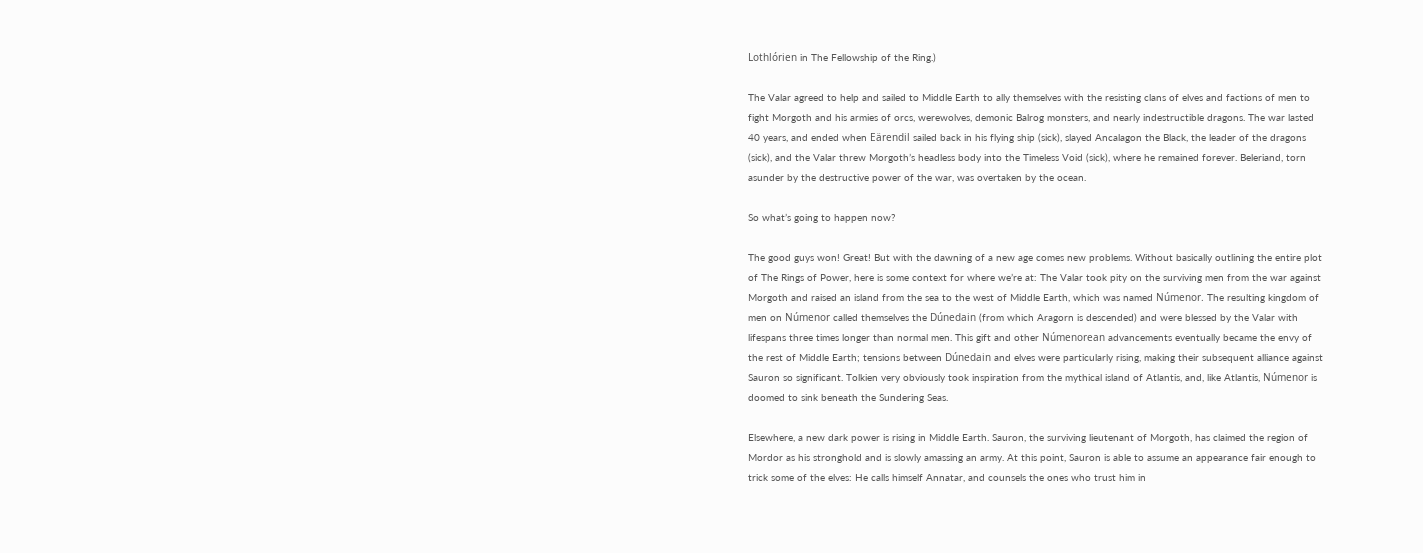Lothlórien in The Fellowship of the Ring.)

The Valar agreed to help and sailed to Middle Earth to ally themselves with the resisting clans of elves and factions of men to fight Morgoth and his armies of orcs, werewolves, demonic Balrog monsters, and nearly indestructible dragons. The war lasted 40 years, and ended when Eärendil sailed back in his flying ship (sick), slayed Ancalagon the Black, the leader of the dragons (sick), and the Valar threw Morgoth’s headless body into the Timeless Void (sick), where he remained forever. Beleriand, torn asunder by the destructive power of the war, was overtaken by the ocean.

So what’s going to happen now?

The good guys won! Great! But with the dawning of a new age comes new problems. Without basically outlining the entire plot of The Rings of Power, here is some context for where we’re at: The Valar took pity on the surviving men from the war against Morgoth and raised an island from the sea to the west of Middle Earth, which was named Númenor. The resulting kingdom of men on Númenor called themselves the Dúnedain (from which Aragorn is descended) and were blessed by the Valar with lifespans three times longer than normal men. This gift and other Númenorean advancements eventually became the envy of the rest of Middle Earth; tensions between Dúnedain and elves were particularly rising, making their subsequent alliance against Sauron so significant. Tolkien very obviously took inspiration from the mythical island of Atlantis, and, like Atlantis, Númenor is doomed to sink beneath the Sundering Seas.

Elsewhere, a new dark power is rising in Middle Earth. Sauron, the surviving lieutenant of Morgoth, has claimed the region of Mordor as his stronghold and is slowly amassing an army. At this point, Sauron is able to assume an appearance fair enough to trick some of the elves: He calls himself Annatar, and counsels the ones who trust him in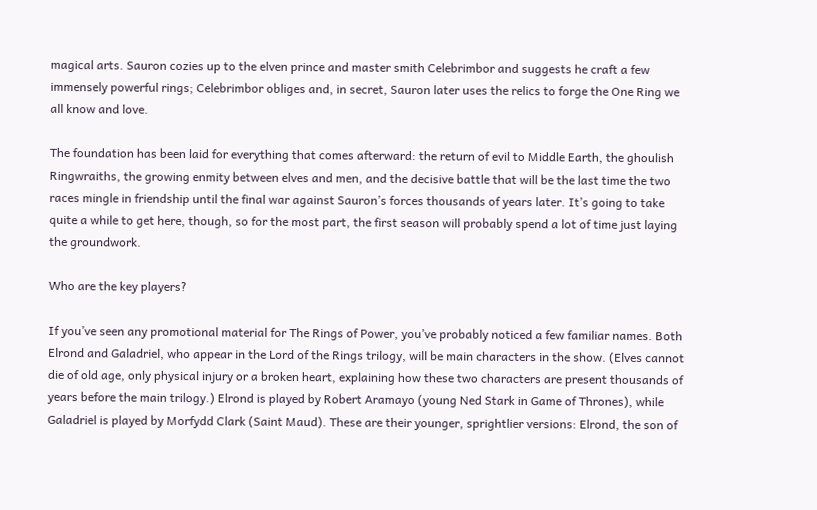magical arts. Sauron cozies up to the elven prince and master smith Celebrimbor and suggests he craft a few immensely powerful rings; Celebrimbor obliges and, in secret, Sauron later uses the relics to forge the One Ring we all know and love.

The foundation has been laid for everything that comes afterward: the return of evil to Middle Earth, the ghoulish Ringwraiths, the growing enmity between elves and men, and the decisive battle that will be the last time the two races mingle in friendship until the final war against Sauron’s forces thousands of years later. It’s going to take quite a while to get here, though, so for the most part, the first season will probably spend a lot of time just laying the groundwork.

Who are the key players?

If you’ve seen any promotional material for The Rings of Power, you’ve probably noticed a few familiar names. Both Elrond and Galadriel, who appear in the Lord of the Rings trilogy, will be main characters in the show. (Elves cannot die of old age, only physical injury or a broken heart, explaining how these two characters are present thousands of years before the main trilogy.) Elrond is played by Robert Aramayo (young Ned Stark in Game of Thrones), while Galadriel is played by Morfydd Clark (Saint Maud). These are their younger, sprightlier versions: Elrond, the son of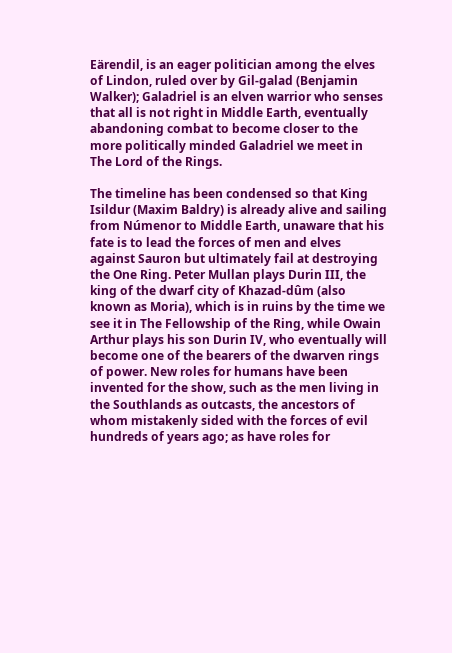Eärendil, is an eager politician among the elves of Lindon, ruled over by Gil-galad (Benjamin Walker); Galadriel is an elven warrior who senses that all is not right in Middle Earth, eventually abandoning combat to become closer to the more politically minded Galadriel we meet in The Lord of the Rings.

The timeline has been condensed so that King Isildur (Maxim Baldry) is already alive and sailing from Númenor to Middle Earth, unaware that his fate is to lead the forces of men and elves against Sauron but ultimately fail at destroying the One Ring. Peter Mullan plays Durin III, the king of the dwarf city of Khazad-dûm (also known as Moria), which is in ruins by the time we see it in The Fellowship of the Ring, while Owain Arthur plays his son Durin IV, who eventually will become one of the bearers of the dwarven rings of power. New roles for humans have been invented for the show, such as the men living in the Southlands as outcasts, the ancestors of whom mistakenly sided with the forces of evil hundreds of years ago; as have roles for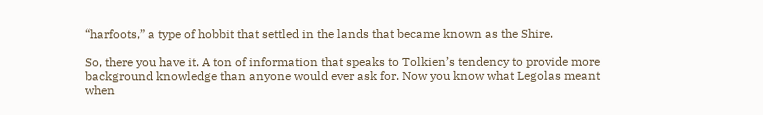“harfoots,” a type of hobbit that settled in the lands that became known as the Shire.

So, there you have it. A ton of information that speaks to Tolkien’s tendency to provide more background knowledge than anyone would ever ask for. Now you know what Legolas meant when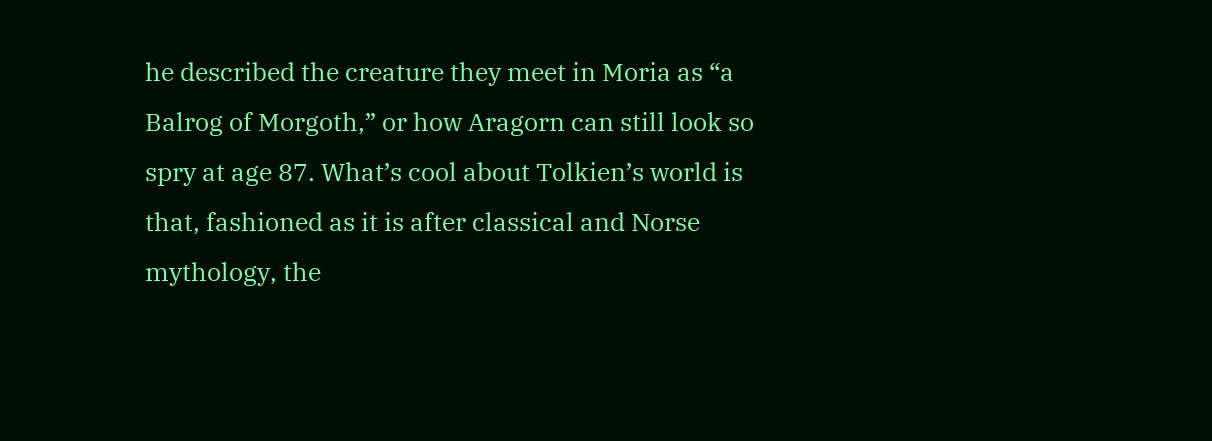he described the creature they meet in Moria as “a Balrog of Morgoth,” or how Aragorn can still look so spry at age 87. What’s cool about Tolkien’s world is that, fashioned as it is after classical and Norse mythology, the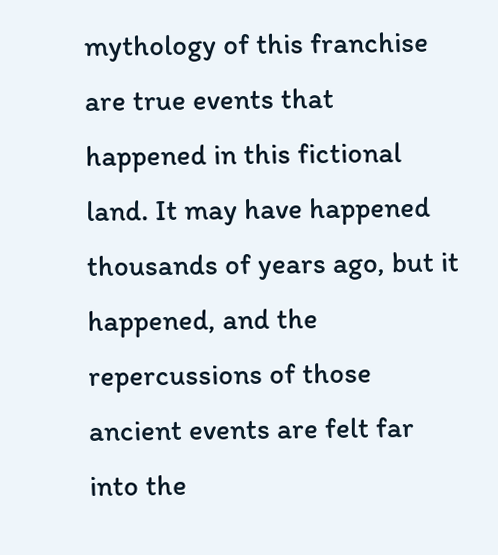mythology of this franchise are true events that happened in this fictional land. It may have happened thousands of years ago, but it happened, and the repercussions of those ancient events are felt far into the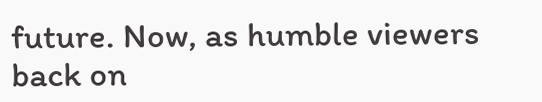future. Now, as humble viewers back on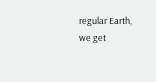regular Earth, we get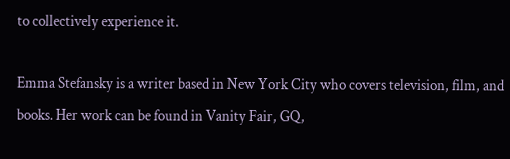to collectively experience it.

Emma Stefansky is a writer based in New York City who covers television, film, and books. Her work can be found in Vanity Fair, GQ,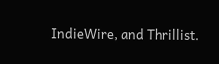IndieWire, and Thrillist.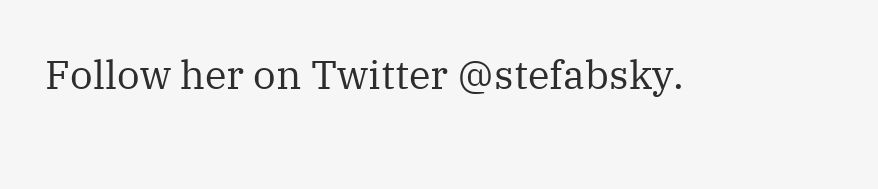Follow her on Twitter @stefabsky.